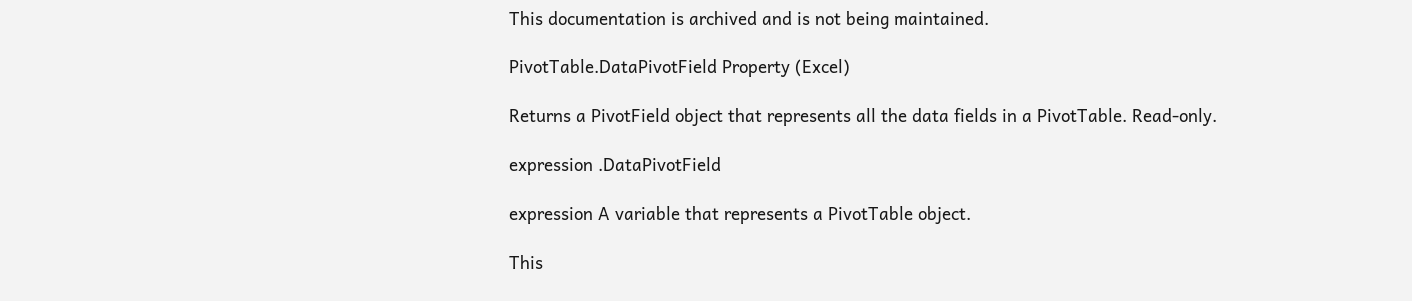This documentation is archived and is not being maintained.

PivotTable.DataPivotField Property (Excel)

Returns a PivotField object that represents all the data fields in a PivotTable. Read-only.

expression .DataPivotField

expression A variable that represents a PivotTable object.

This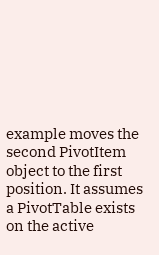example moves the second PivotItem object to the first position. It assumes a PivotTable exists on the active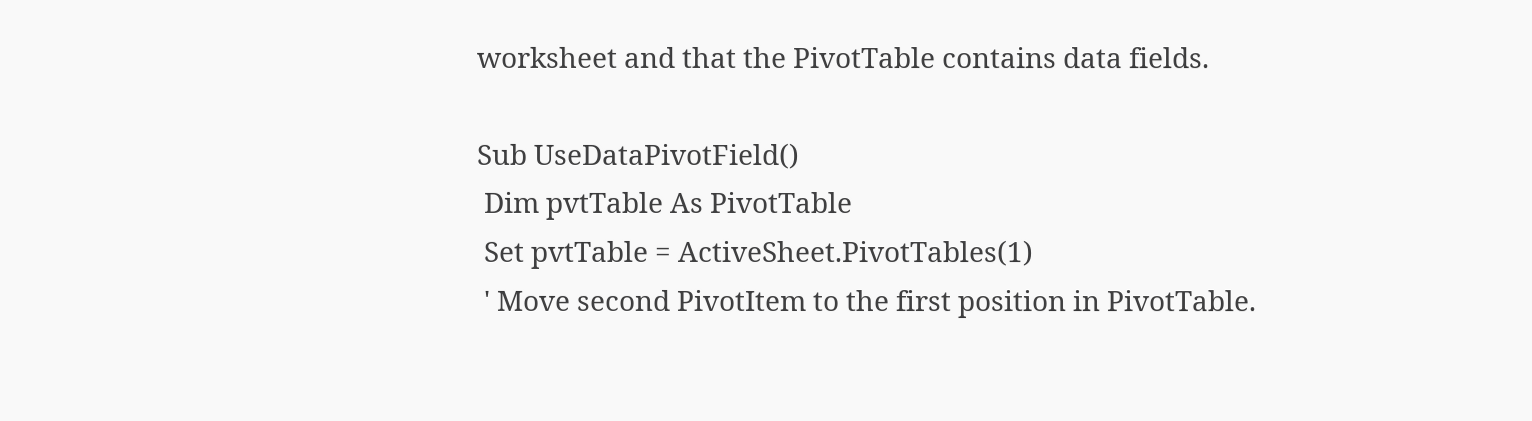worksheet and that the PivotTable contains data fields.

Sub UseDataPivotField()
 Dim pvtTable As PivotTable
 Set pvtTable = ActiveSheet.PivotTables(1)
 ' Move second PivotItem to the first position in PivotTable.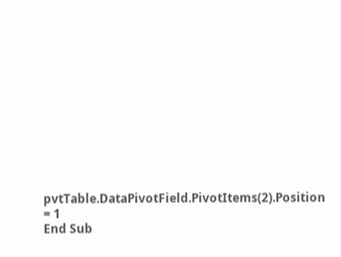pvtTable.DataPivotField.PivotItems(2).Position = 1
End Sub